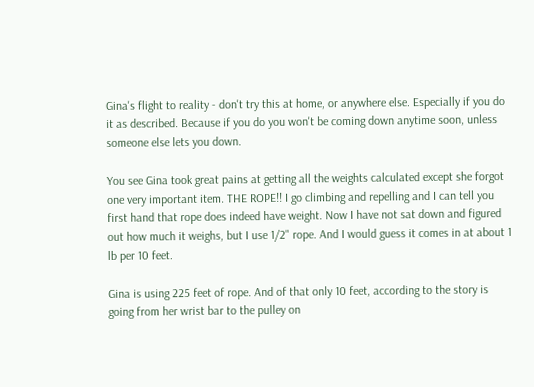Gina's flight to reality - don't try this at home, or anywhere else. Especially if you do it as described. Because if you do you won't be coming down anytime soon, unless someone else lets you down.

You see Gina took great pains at getting all the weights calculated except she forgot one very important item. THE ROPE!! I go climbing and repelling and I can tell you first hand that rope does indeed have weight. Now I have not sat down and figured out how much it weighs, but I use 1/2" rope. And I would guess it comes in at about 1 lb per 10 feet.

Gina is using 225 feet of rope. And of that only 10 feet, according to the story is going from her wrist bar to the pulley on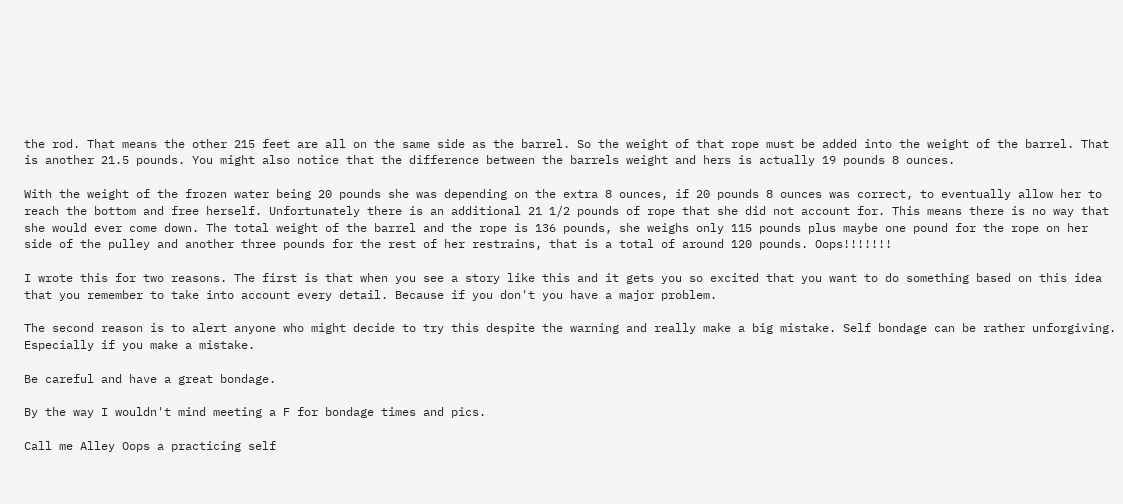the rod. That means the other 215 feet are all on the same side as the barrel. So the weight of that rope must be added into the weight of the barrel. That is another 21.5 pounds. You might also notice that the difference between the barrels weight and hers is actually 19 pounds 8 ounces.

With the weight of the frozen water being 20 pounds she was depending on the extra 8 ounces, if 20 pounds 8 ounces was correct, to eventually allow her to reach the bottom and free herself. Unfortunately there is an additional 21 1/2 pounds of rope that she did not account for. This means there is no way that she would ever come down. The total weight of the barrel and the rope is 136 pounds, she weighs only 115 pounds plus maybe one pound for the rope on her side of the pulley and another three pounds for the rest of her restrains, that is a total of around 120 pounds. Oops!!!!!!!

I wrote this for two reasons. The first is that when you see a story like this and it gets you so excited that you want to do something based on this idea that you remember to take into account every detail. Because if you don't you have a major problem.

The second reason is to alert anyone who might decide to try this despite the warning and really make a big mistake. Self bondage can be rather unforgiving. Especially if you make a mistake.

Be careful and have a great bondage.

By the way I wouldn't mind meeting a F for bondage times and pics.

Call me Alley Oops a practicing self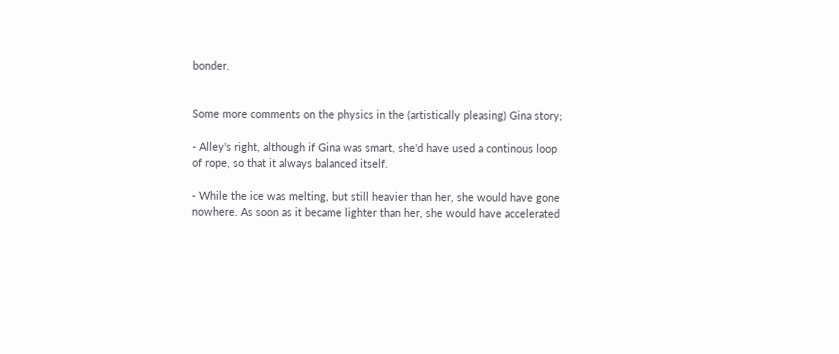bonder.


Some more comments on the physics in the (artistically pleasing) Gina story;

- Alley's right, although if Gina was smart, she'd have used a continous loop of rope, so that it always balanced itself.

- While the ice was melting, but still heavier than her, she would have gone nowhere. As soon as it became lighter than her, she would have accelerated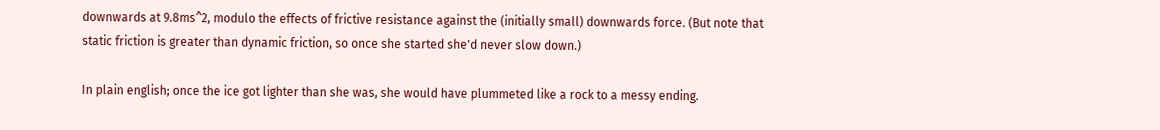downwards at 9.8ms^2, modulo the effects of frictive resistance against the (initially small) downwards force. (But note that static friction is greater than dynamic friction, so once she started she'd never slow down.)

In plain english; once the ice got lighter than she was, she would have plummeted like a rock to a messy ending.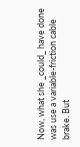Now, what she _could_ have done was use a variable-friction cable brake. But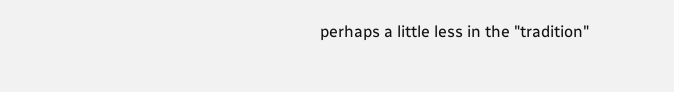perhaps a little less in the "tradition"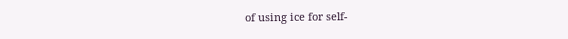of using ice for self-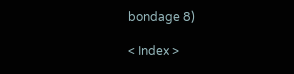bondage 8)

< Index >